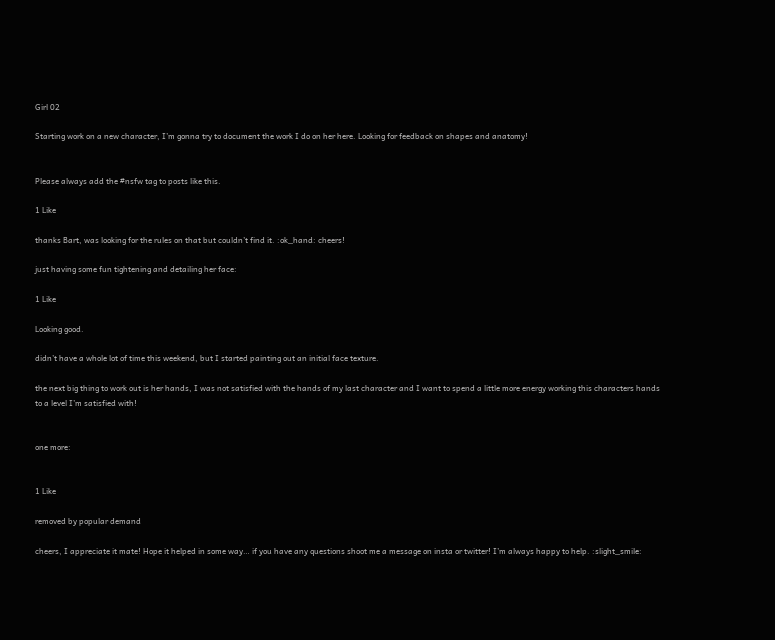Girl 02

Starting work on a new character, I’m gonna try to document the work I do on her here. Looking for feedback on shapes and anatomy!


Please always add the #nsfw tag to posts like this.

1 Like

thanks Bart, was looking for the rules on that but couldn’t find it. :ok_hand: cheers!

just having some fun tightening and detailing her face:

1 Like

Looking good.

didn’t have a whole lot of time this weekend, but I started painting out an initial face texture.

the next big thing to work out is her hands, I was not satisfied with the hands of my last character and I want to spend a little more energy working this characters hands to a level I’m satisfied with!


one more:


1 Like

removed by popular demand

cheers, I appreciate it mate! Hope it helped in some way… if you have any questions shoot me a message on insta or twitter! I’m always happy to help. :slight_smile: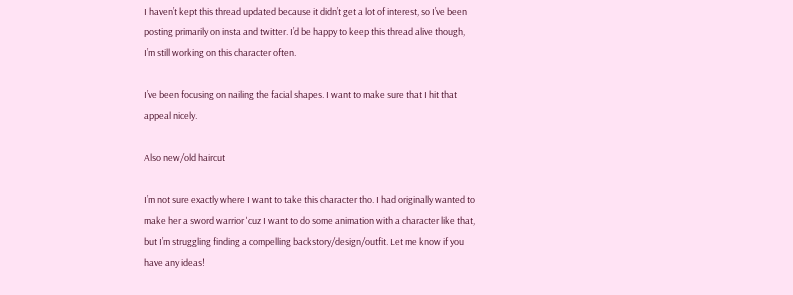I haven’t kept this thread updated because it didn’t get a lot of interest, so I’ve been posting primarily on insta and twitter. I’d be happy to keep this thread alive though, I’m still working on this character often.

I’ve been focusing on nailing the facial shapes. I want to make sure that I hit that appeal nicely.

Also new/old haircut

I’m not sure exactly where I want to take this character tho. I had originally wanted to make her a sword warrior 'cuz I want to do some animation with a character like that, but I’m struggling finding a compelling backstory/design/outfit. Let me know if you have any ideas!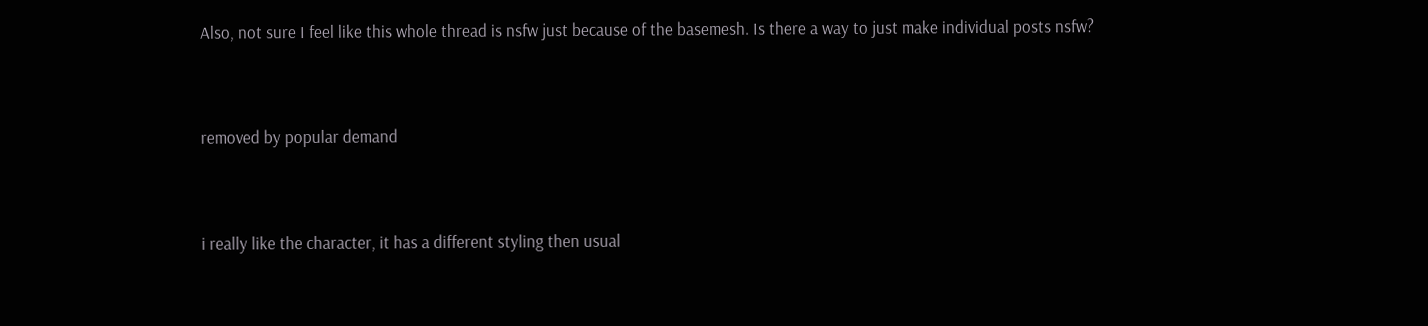Also, not sure I feel like this whole thread is nsfw just because of the basemesh. Is there a way to just make individual posts nsfw?


removed by popular demand


i really like the character, it has a different styling then usual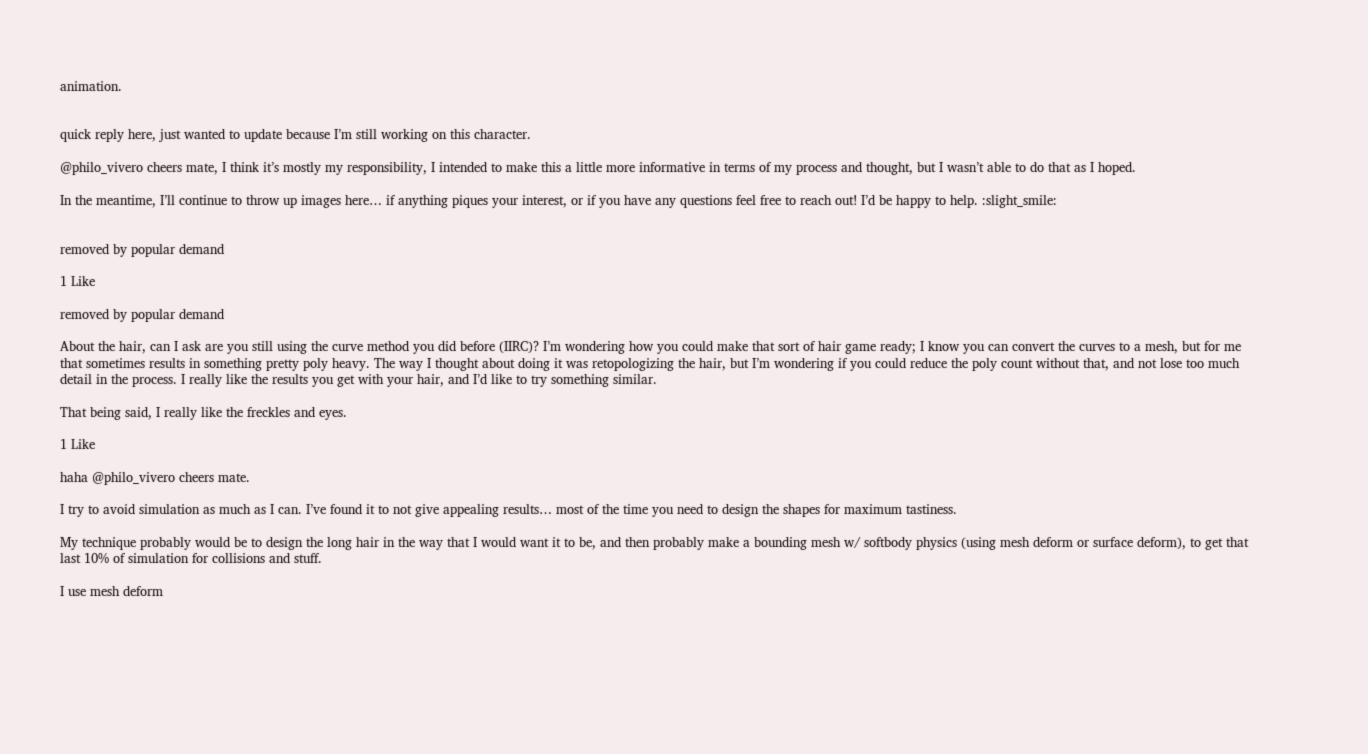animation.


quick reply here, just wanted to update because I’m still working on this character.

@philo_vivero cheers mate, I think it’s mostly my responsibility, I intended to make this a little more informative in terms of my process and thought, but I wasn’t able to do that as I hoped.

In the meantime, I’ll continue to throw up images here… if anything piques your interest, or if you have any questions feel free to reach out! I’d be happy to help. :slight_smile:


removed by popular demand

1 Like

removed by popular demand

About the hair, can I ask are you still using the curve method you did before (IIRC)? I’m wondering how you could make that sort of hair game ready; I know you can convert the curves to a mesh, but for me that sometimes results in something pretty poly heavy. The way I thought about doing it was retopologizing the hair, but I’m wondering if you could reduce the poly count without that, and not lose too much detail in the process. I really like the results you get with your hair, and I’d like to try something similar.

That being said, I really like the freckles and eyes.

1 Like

haha @philo_vivero cheers mate.

I try to avoid simulation as much as I can. I’ve found it to not give appealing results… most of the time you need to design the shapes for maximum tastiness.

My technique probably would be to design the long hair in the way that I would want it to be, and then probably make a bounding mesh w/ softbody physics (using mesh deform or surface deform), to get that last 10% of simulation for collisions and stuff.

I use mesh deform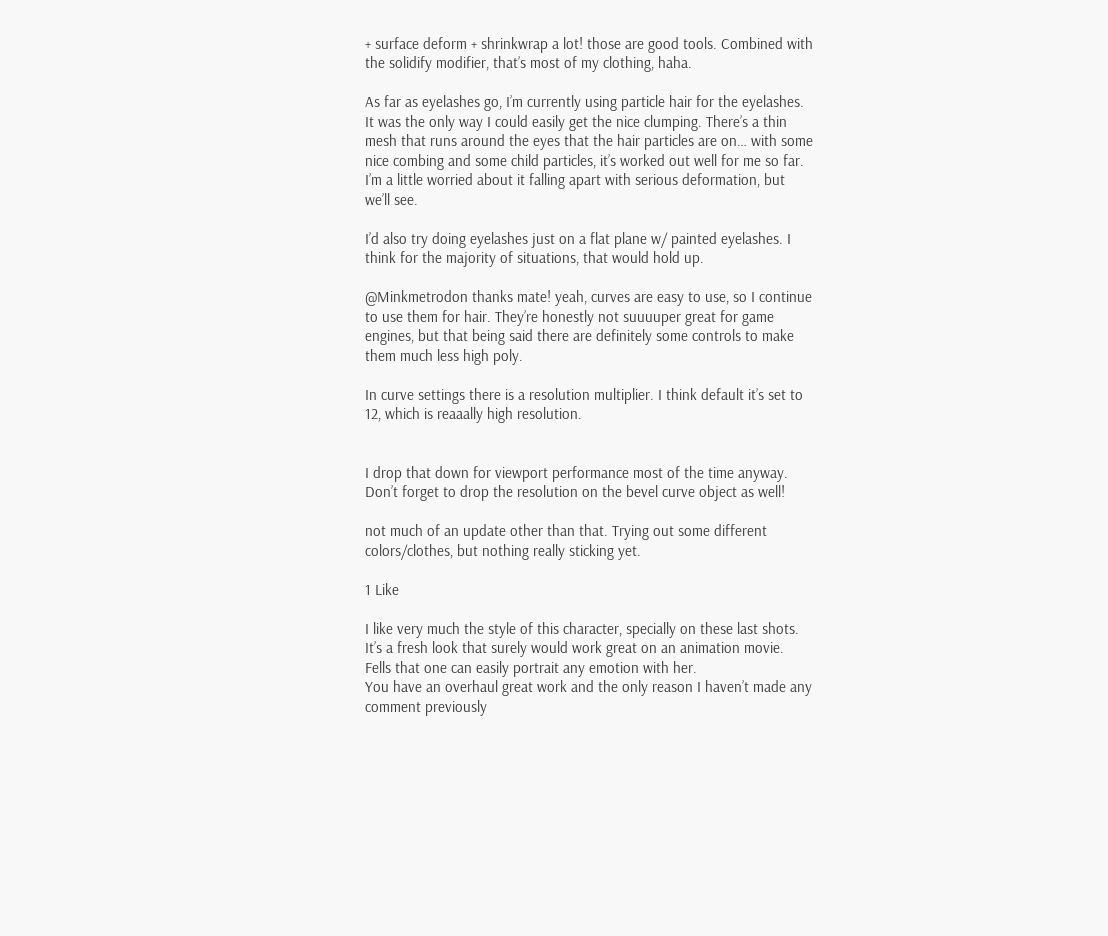+ surface deform + shrinkwrap a lot! those are good tools. Combined with the solidify modifier, that’s most of my clothing, haha.

As far as eyelashes go, I’m currently using particle hair for the eyelashes. It was the only way I could easily get the nice clumping. There’s a thin mesh that runs around the eyes that the hair particles are on… with some nice combing and some child particles, it’s worked out well for me so far. I’m a little worried about it falling apart with serious deformation, but we’ll see.

I’d also try doing eyelashes just on a flat plane w/ painted eyelashes. I think for the majority of situations, that would hold up.

@Minkmetrodon thanks mate! yeah, curves are easy to use, so I continue to use them for hair. They’re honestly not suuuuper great for game engines, but that being said there are definitely some controls to make them much less high poly.

In curve settings there is a resolution multiplier. I think default it’s set to 12, which is reaaally high resolution.


I drop that down for viewport performance most of the time anyway. Don’t forget to drop the resolution on the bevel curve object as well!

not much of an update other than that. Trying out some different colors/clothes, but nothing really sticking yet.

1 Like

I like very much the style of this character, specially on these last shots. It’s a fresh look that surely would work great on an animation movie. Fells that one can easily portrait any emotion with her.
You have an overhaul great work and the only reason I haven’t made any comment previously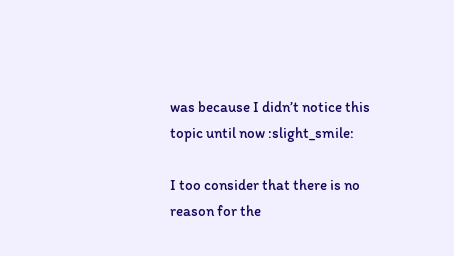was because I didn’t notice this topic until now :slight_smile:

I too consider that there is no reason for the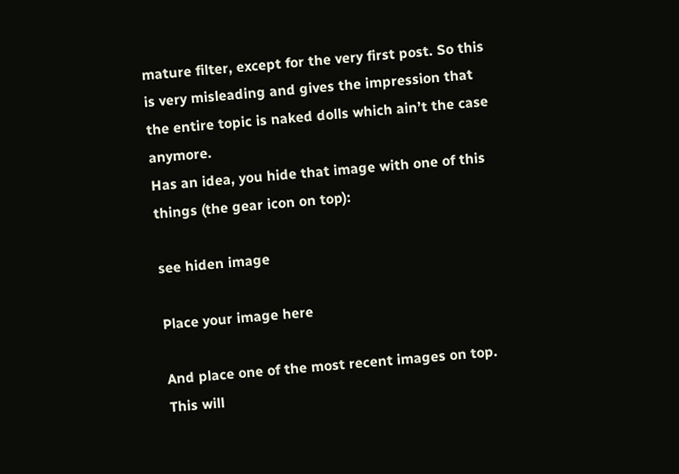mature filter, except for the very first post. So this is very misleading and gives the impression that the entire topic is naked dolls which ain’t the case anymore.
Has an idea, you hide that image with one of this things (the gear icon on top):

see hiden image

Place your image here

And place one of the most recent images on top. This will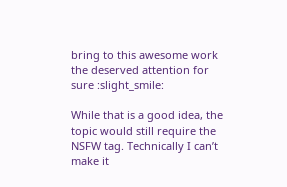bring to this awesome work the deserved attention for sure :slight_smile:

While that is a good idea, the topic would still require the NSFW tag. Technically I can’t make it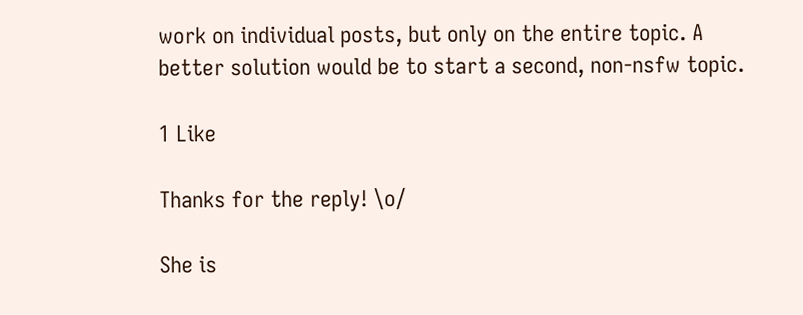work on individual posts, but only on the entire topic. A better solution would be to start a second, non-nsfw topic.

1 Like

Thanks for the reply! \o/

She is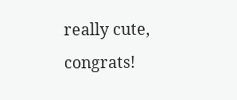really cute, congrats!